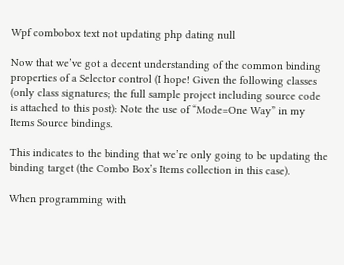Wpf combobox text not updating php dating null

Now that we’ve got a decent understanding of the common binding properties of a Selector control (I hope! Given the following classes (only class signatures; the full sample project including source code is attached to this post): Note the use of “Mode=One Way” in my Items Source bindings.

This indicates to the binding that we’re only going to be updating the binding target (the Combo Box’s Items collection in this case).

When programming with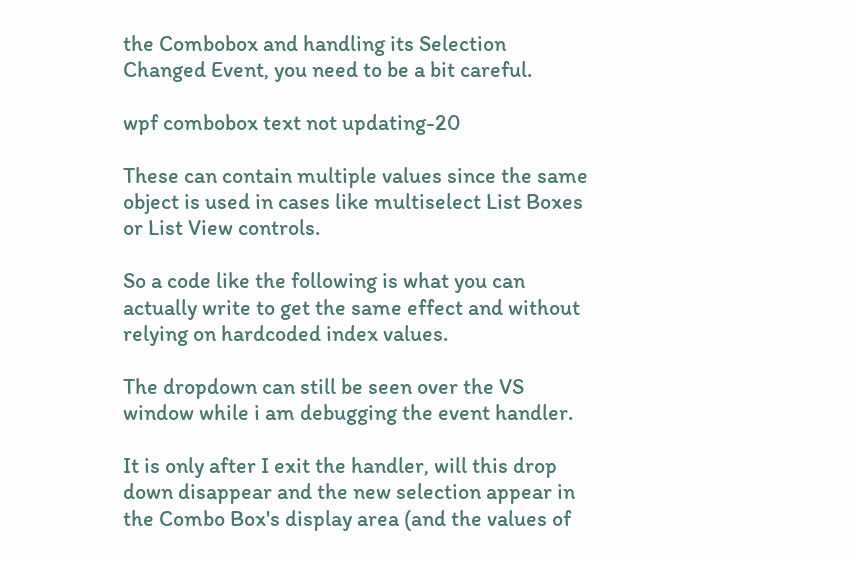the Combobox and handling its Selection Changed Event, you need to be a bit careful.

wpf combobox text not updating-20

These can contain multiple values since the same object is used in cases like multiselect List Boxes or List View controls.

So a code like the following is what you can actually write to get the same effect and without relying on hardcoded index values.

The dropdown can still be seen over the VS window while i am debugging the event handler.

It is only after I exit the handler, will this drop down disappear and the new selection appear in the Combo Box's display area (and the values of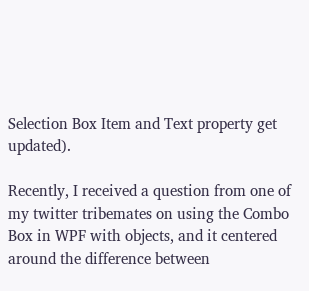Selection Box Item and Text property get updated).

Recently, I received a question from one of my twitter tribemates on using the Combo Box in WPF with objects, and it centered around the difference between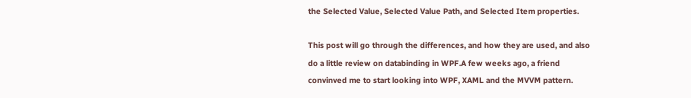the Selected Value, Selected Value Path, and Selected Item properties.

This post will go through the differences, and how they are used, and also do a little review on databinding in WPF.A few weeks ago, a friend convinved me to start looking into WPF, XAML and the MVVM pattern.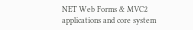NET Web Forms & MVC2 applications and core system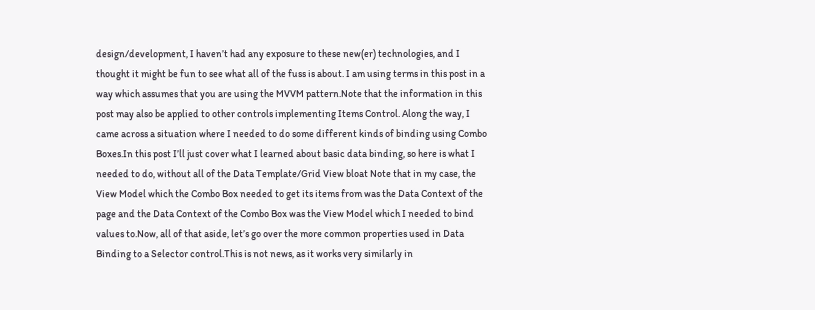design/development, I haven’t had any exposure to these new(er) technologies, and I thought it might be fun to see what all of the fuss is about. I am using terms in this post in a way which assumes that you are using the MVVM pattern.Note that the information in this post may also be applied to other controls implementing Items Control. Along the way, I came across a situation where I needed to do some different kinds of binding using Combo Boxes.In this post I’ll just cover what I learned about basic data binding, so here is what I needed to do, without all of the Data Template/Grid View bloat Note that in my case, the View Model which the Combo Box needed to get its items from was the Data Context of the page and the Data Context of the Combo Box was the View Model which I needed to bind values to.Now, all of that aside, let’s go over the more common properties used in Data Binding to a Selector control.This is not news, as it works very similarly in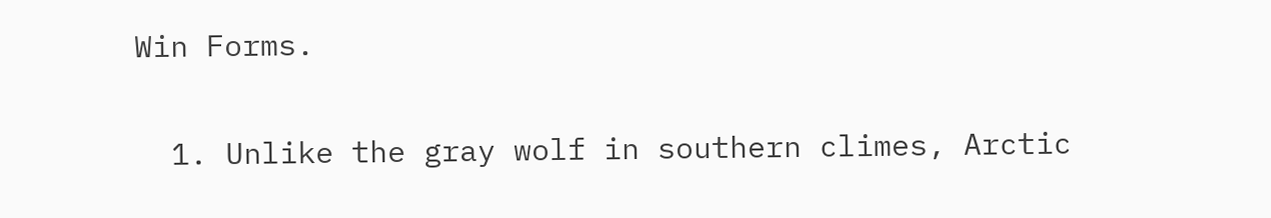Win Forms.


  1. Unlike the gray wolf in southern climes, Arctic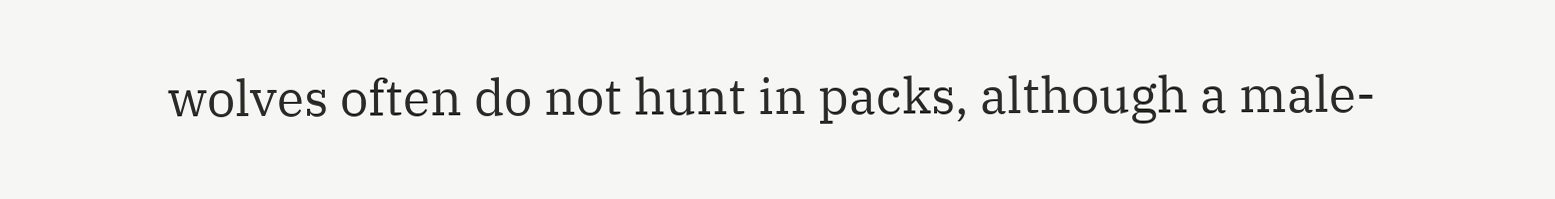wolves often do not hunt in packs, although a male-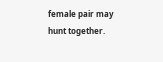female pair may hunt together.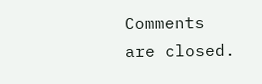Comments are closed.